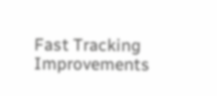Fast Tracking Improvements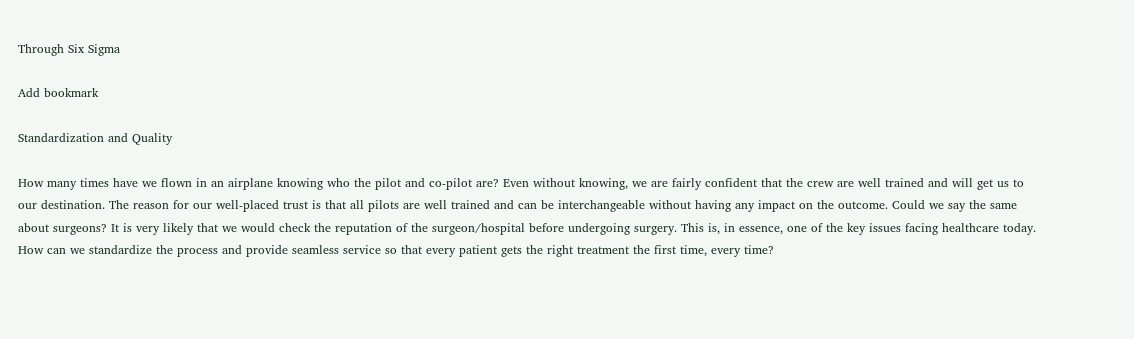Through Six Sigma

Add bookmark

Standardization and Quality

How many times have we flown in an airplane knowing who the pilot and co-pilot are? Even without knowing, we are fairly confident that the crew are well trained and will get us to our destination. The reason for our well-placed trust is that all pilots are well trained and can be interchangeable without having any impact on the outcome. Could we say the same about surgeons? It is very likely that we would check the reputation of the surgeon/hospital before undergoing surgery. This is, in essence, one of the key issues facing healthcare today. How can we standardize the process and provide seamless service so that every patient gets the right treatment the first time, every time?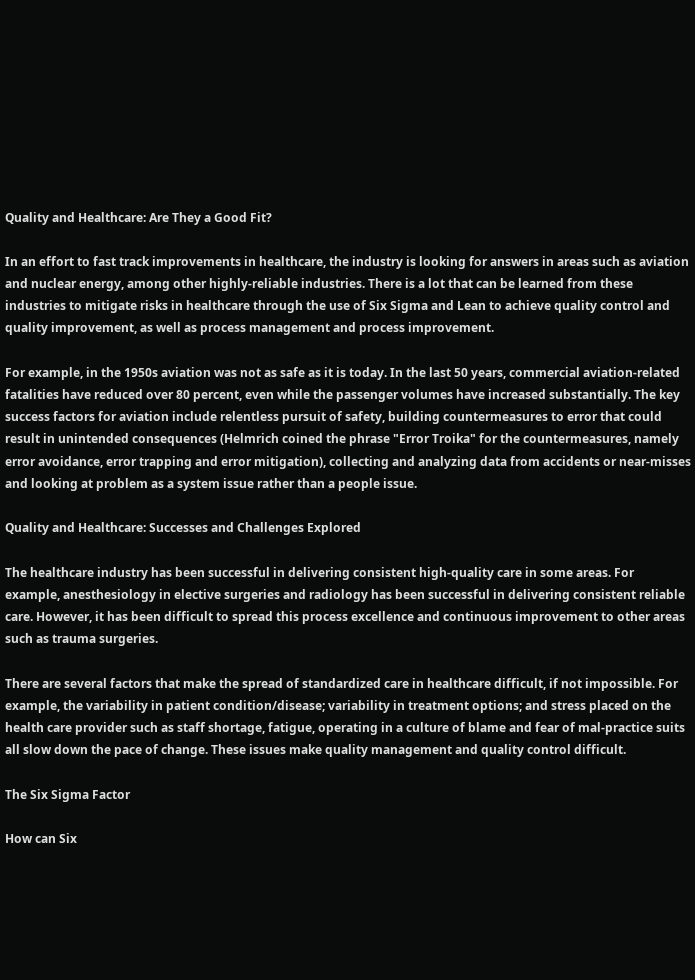Quality and Healthcare: Are They a Good Fit?

In an effort to fast track improvements in healthcare, the industry is looking for answers in areas such as aviation and nuclear energy, among other highly-reliable industries. There is a lot that can be learned from these industries to mitigate risks in healthcare through the use of Six Sigma and Lean to achieve quality control and quality improvement, as well as process management and process improvement.

For example, in the 1950s aviation was not as safe as it is today. In the last 50 years, commercial aviation-related fatalities have reduced over 80 percent, even while the passenger volumes have increased substantially. The key success factors for aviation include relentless pursuit of safety, building countermeasures to error that could result in unintended consequences (Helmrich coined the phrase "Error Troika" for the countermeasures, namely error avoidance, error trapping and error mitigation), collecting and analyzing data from accidents or near-misses and looking at problem as a system issue rather than a people issue.

Quality and Healthcare: Successes and Challenges Explored

The healthcare industry has been successful in delivering consistent high-quality care in some areas. For example, anesthesiology in elective surgeries and radiology has been successful in delivering consistent reliable care. However, it has been difficult to spread this process excellence and continuous improvement to other areas such as trauma surgeries.

There are several factors that make the spread of standardized care in healthcare difficult, if not impossible. For example, the variability in patient condition/disease; variability in treatment options; and stress placed on the health care provider such as staff shortage, fatigue, operating in a culture of blame and fear of mal-practice suits all slow down the pace of change. These issues make quality management and quality control difficult.

The Six Sigma Factor

How can Six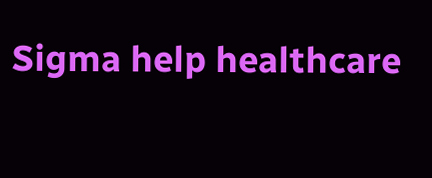Sigma help healthcare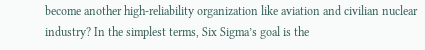become another high-reliability organization like aviation and civilian nuclear industry? In the simplest terms, Six Sigma’s goal is the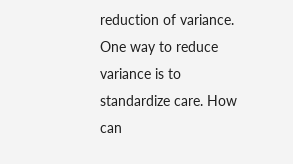reduction of variance. One way to reduce variance is to standardize care. How can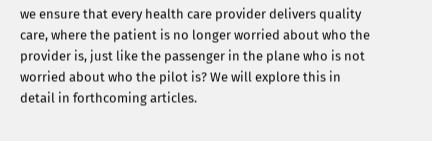we ensure that every health care provider delivers quality care, where the patient is no longer worried about who the provider is, just like the passenger in the plane who is not worried about who the pilot is? We will explore this in detail in forthcoming articles.